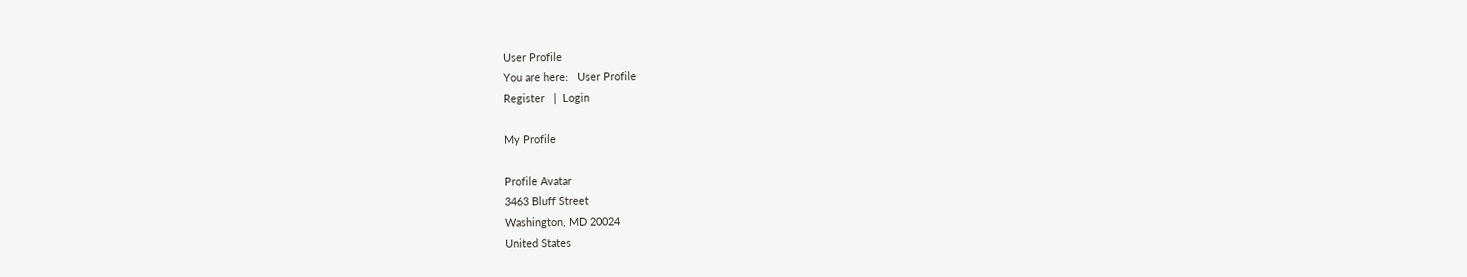User Profile
You are here:   User Profile
Register   |  Login

My Profile

Profile Avatar
3463 Bluff Street
Washington, MD 20024
United States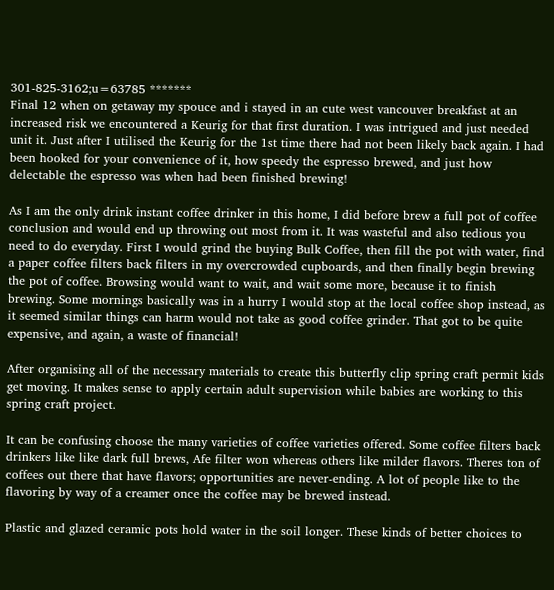301-825-3162;u=63785 *******
Final 12 when on getaway my spouce and i stayed in an cute west vancouver breakfast at an increased risk we encountered a Keurig for that first duration. I was intrigued and just needed unit it. Just after I utilised the Keurig for the 1st time there had not been likely back again. I had been hooked for your convenience of it, how speedy the espresso brewed, and just how delectable the espresso was when had been finished brewing!

As I am the only drink instant coffee drinker in this home, I did before brew a full pot of coffee conclusion and would end up throwing out most from it. It was wasteful and also tedious you need to do everyday. First I would grind the buying Bulk Coffee, then fill the pot with water, find a paper coffee filters back filters in my overcrowded cupboards, and then finally begin brewing the pot of coffee. Browsing would want to wait, and wait some more, because it to finish brewing. Some mornings basically was in a hurry I would stop at the local coffee shop instead, as it seemed similar things can harm would not take as good coffee grinder. That got to be quite expensive, and again, a waste of financial!

After organising all of the necessary materials to create this butterfly clip spring craft permit kids get moving. It makes sense to apply certain adult supervision while babies are working to this spring craft project.

It can be confusing choose the many varieties of coffee varieties offered. Some coffee filters back drinkers like like dark full brews, Afe filter won whereas others like milder flavors. Theres ton of coffees out there that have flavors; opportunities are never-ending. A lot of people like to the flavoring by way of a creamer once the coffee may be brewed instead.

Plastic and glazed ceramic pots hold water in the soil longer. These kinds of better choices to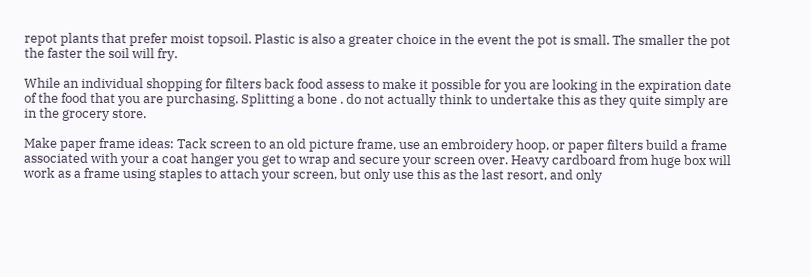repot plants that prefer moist topsoil. Plastic is also a greater choice in the event the pot is small. The smaller the pot the faster the soil will fry.

While an individual shopping for filters back food assess to make it possible for you are looking in the expiration date of the food that you are purchasing. Splitting a bone . do not actually think to undertake this as they quite simply are in the grocery store.

Make paper frame ideas: Tack screen to an old picture frame, use an embroidery hoop, or paper filters build a frame associated with your a coat hanger you get to wrap and secure your screen over. Heavy cardboard from huge box will work as a frame using staples to attach your screen, but only use this as the last resort, and only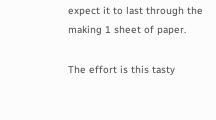expect it to last through the making 1 sheet of paper.

The effort is this tasty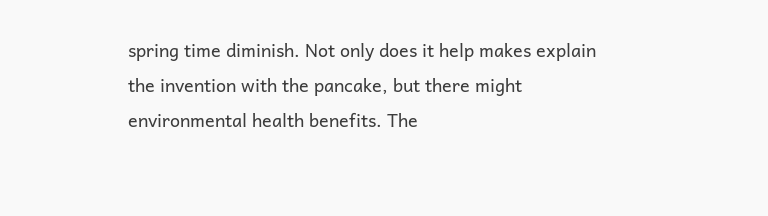spring time diminish. Not only does it help makes explain the invention with the pancake, but there might environmental health benefits. The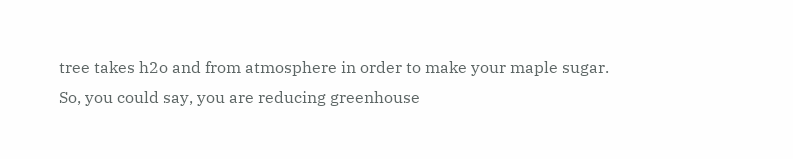tree takes h2o and from atmosphere in order to make your maple sugar. So, you could say, you are reducing greenhouse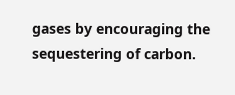gases by encouraging the sequestering of carbon.